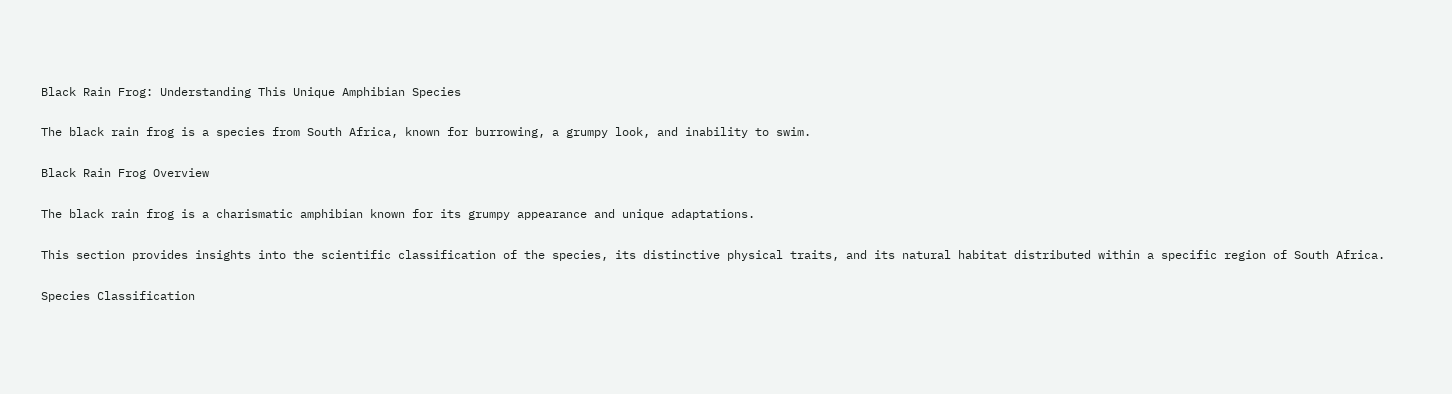Black Rain Frog: Understanding This Unique Amphibian Species

The black rain frog is a species from South Africa, known for burrowing, a grumpy look, and inability to swim.

Black Rain Frog Overview

The black rain frog is a charismatic amphibian known for its grumpy appearance and unique adaptations.

This section provides insights into the scientific classification of the species, its distinctive physical traits, and its natural habitat distributed within a specific region of South Africa.

Species Classification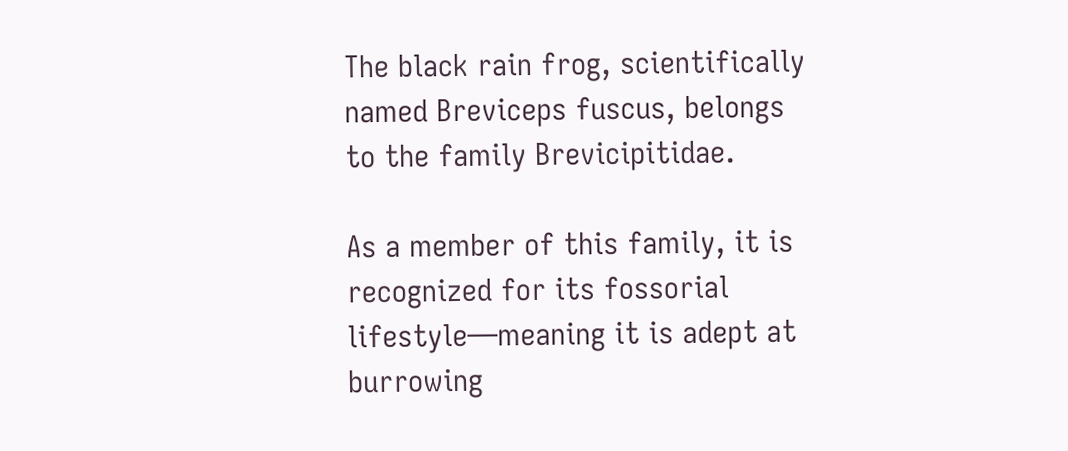The black rain frog, scientifically named Breviceps fuscus, belongs to the family Brevicipitidae.

As a member of this family, it is recognized for its fossorial lifestyle—meaning it is adept at burrowing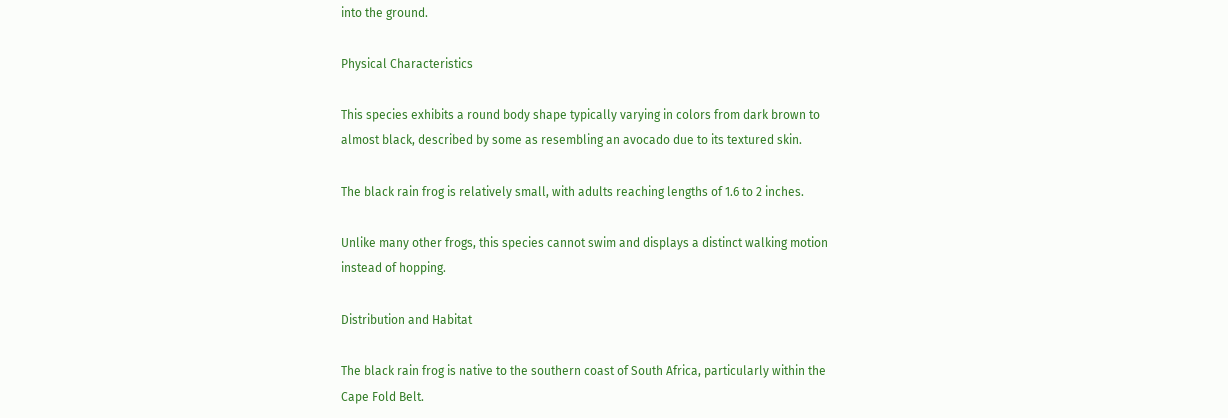into the ground.

Physical Characteristics

This species exhibits a round body shape typically varying in colors from dark brown to almost black, described by some as resembling an avocado due to its textured skin.

The black rain frog is relatively small, with adults reaching lengths of 1.6 to 2 inches.

Unlike many other frogs, this species cannot swim and displays a distinct walking motion instead of hopping.

Distribution and Habitat

The black rain frog is native to the southern coast of South Africa, particularly within the Cape Fold Belt.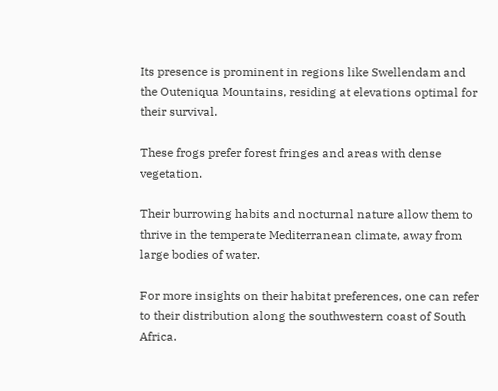Its presence is prominent in regions like Swellendam and the Outeniqua Mountains, residing at elevations optimal for their survival.

These frogs prefer forest fringes and areas with dense vegetation.

Their burrowing habits and nocturnal nature allow them to thrive in the temperate Mediterranean climate, away from large bodies of water.

For more insights on their habitat preferences, one can refer to their distribution along the southwestern coast of South Africa.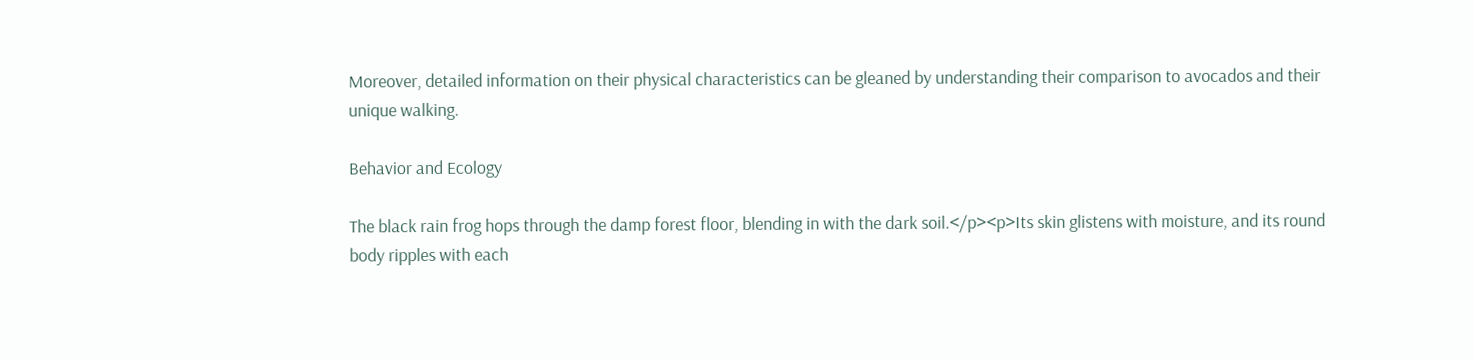Moreover, detailed information on their physical characteristics can be gleaned by understanding their comparison to avocados and their unique walking.

Behavior and Ecology

The black rain frog hops through the damp forest floor, blending in with the dark soil.</p><p>Its skin glistens with moisture, and its round body ripples with each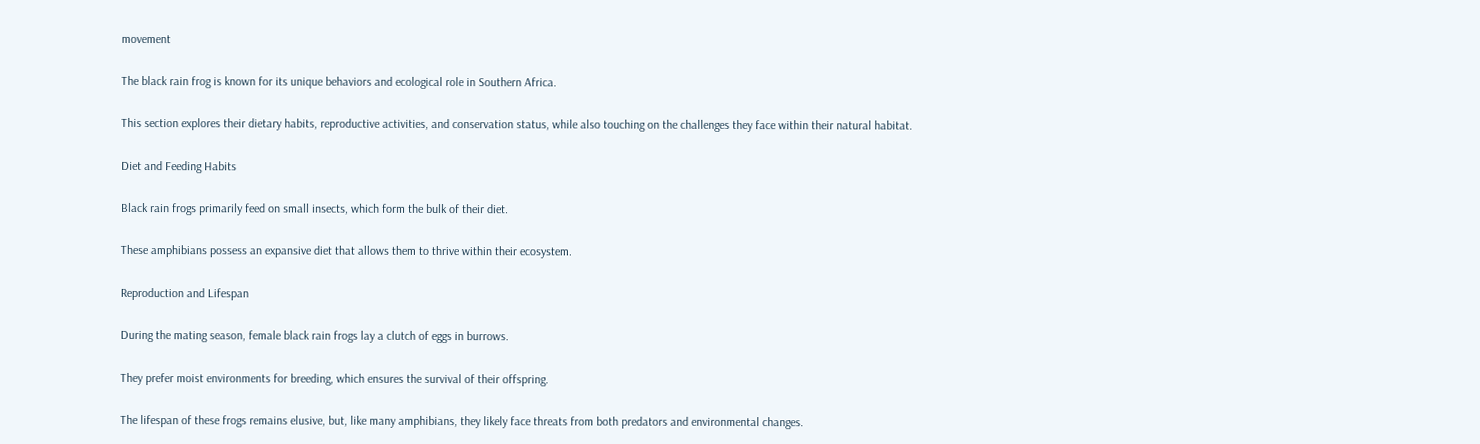movement

The black rain frog is known for its unique behaviors and ecological role in Southern Africa.

This section explores their dietary habits, reproductive activities, and conservation status, while also touching on the challenges they face within their natural habitat.

Diet and Feeding Habits

Black rain frogs primarily feed on small insects, which form the bulk of their diet.

These amphibians possess an expansive diet that allows them to thrive within their ecosystem.

Reproduction and Lifespan

During the mating season, female black rain frogs lay a clutch of eggs in burrows.

They prefer moist environments for breeding, which ensures the survival of their offspring.

The lifespan of these frogs remains elusive, but, like many amphibians, they likely face threats from both predators and environmental changes.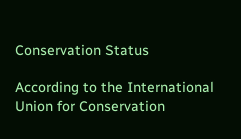Conservation Status

According to the International Union for Conservation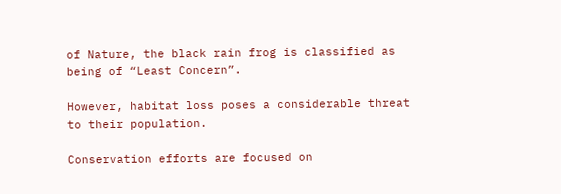of Nature, the black rain frog is classified as being of “Least Concern”.

However, habitat loss poses a considerable threat to their population.

Conservation efforts are focused on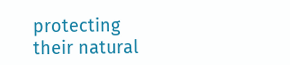protecting their natural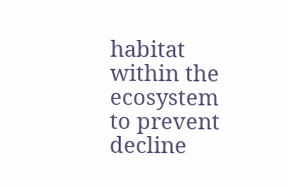habitat within the ecosystem to prevent decline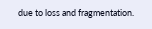due to loss and fragmentation.